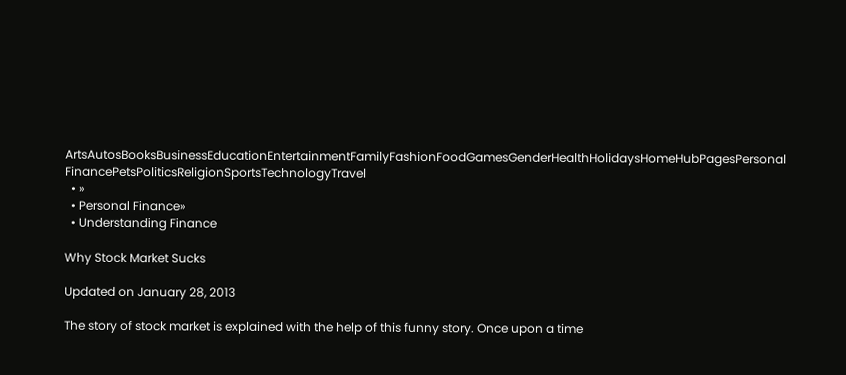ArtsAutosBooksBusinessEducationEntertainmentFamilyFashionFoodGamesGenderHealthHolidaysHomeHubPagesPersonal FinancePetsPoliticsReligionSportsTechnologyTravel
  • »
  • Personal Finance»
  • Understanding Finance

Why Stock Market Sucks

Updated on January 28, 2013

The story of stock market is explained with the help of this funny story. Once upon a time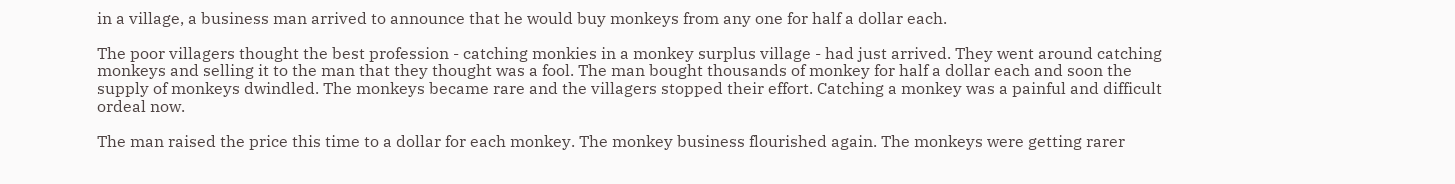in a village, a business man arrived to announce that he would buy monkeys from any one for half a dollar each.

The poor villagers thought the best profession - catching monkies in a monkey surplus village - had just arrived. They went around catching monkeys and selling it to the man that they thought was a fool. The man bought thousands of monkey for half a dollar each and soon the supply of monkeys dwindled. The monkeys became rare and the villagers stopped their effort. Catching a monkey was a painful and difficult ordeal now.

The man raised the price this time to a dollar for each monkey. The monkey business flourished again. The monkeys were getting rarer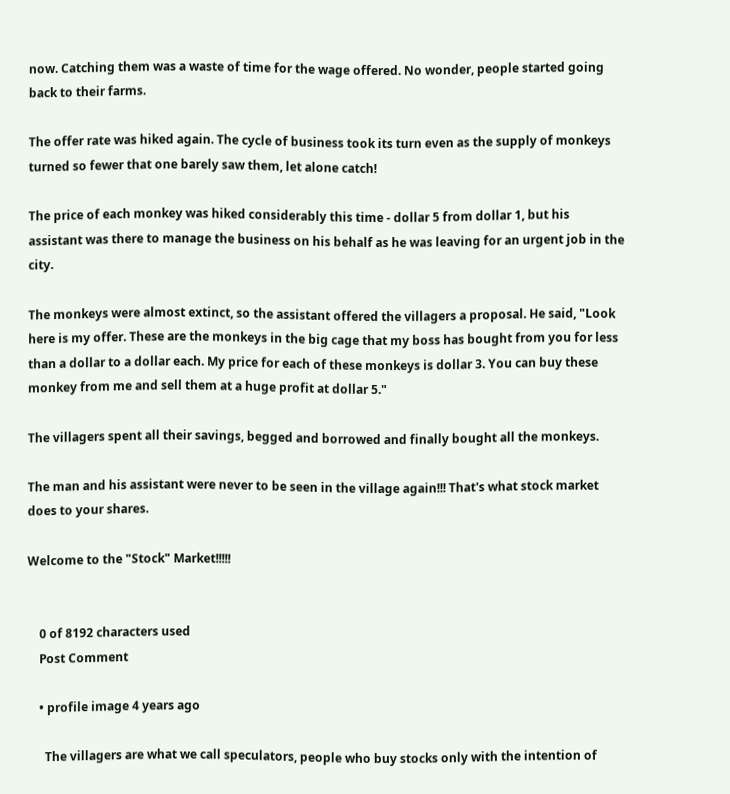now. Catching them was a waste of time for the wage offered. No wonder, people started going back to their farms.

The offer rate was hiked again. The cycle of business took its turn even as the supply of monkeys turned so fewer that one barely saw them, let alone catch!

The price of each monkey was hiked considerably this time - dollar 5 from dollar 1, but his assistant was there to manage the business on his behalf as he was leaving for an urgent job in the city.

The monkeys were almost extinct, so the assistant offered the villagers a proposal. He said, "Look here is my offer. These are the monkeys in the big cage that my boss has bought from you for less than a dollar to a dollar each. My price for each of these monkeys is dollar 3. You can buy these monkey from me and sell them at a huge profit at dollar 5."

The villagers spent all their savings, begged and borrowed and finally bought all the monkeys.

The man and his assistant were never to be seen in the village again!!! That's what stock market does to your shares.

Welcome to the "Stock" Market!!!!!


    0 of 8192 characters used
    Post Comment

    • profile image 4 years ago

      The villagers are what we call speculators, people who buy stocks only with the intention of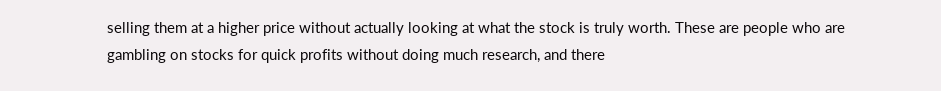selling them at a higher price without actually looking at what the stock is truly worth. These are people who are gambling on stocks for quick profits without doing much research, and there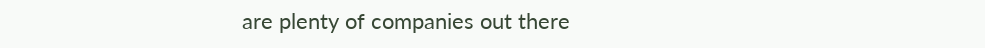are plenty of companies out there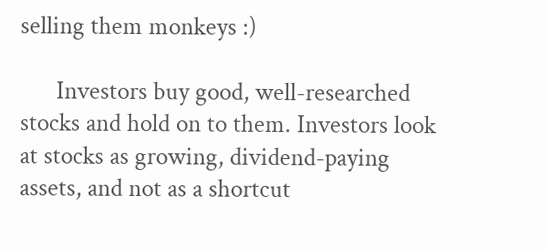selling them monkeys :)

      Investors buy good, well-researched stocks and hold on to them. Investors look at stocks as growing, dividend-paying assets, and not as a shortcut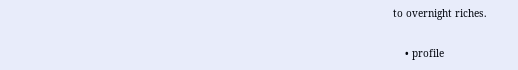to overnight riches.

    • profile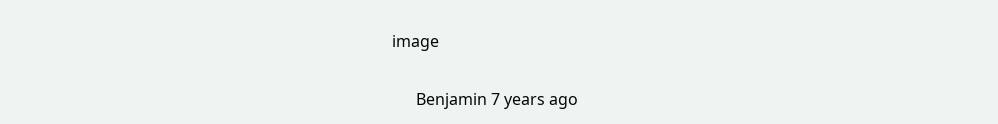image

      Benjamin 7 years ago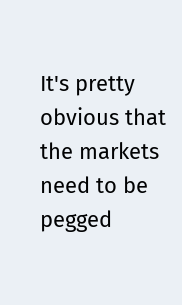It's pretty obvious that the markets need to be pegged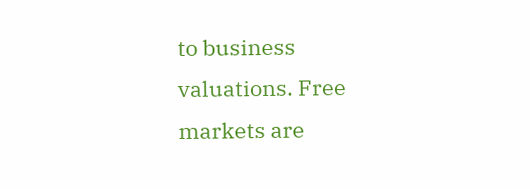to business valuations. Free markets are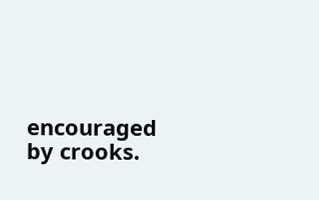encouraged by crooks.